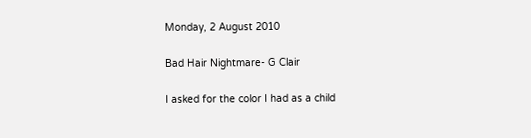Monday, 2 August 2010

Bad Hair Nightmare- G Clair

I asked for the color I had as a child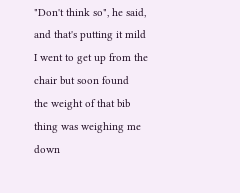"Don't think so", he said, and that's putting it mild
I went to get up from the chair but soon found
the weight of that bib thing was weighing me down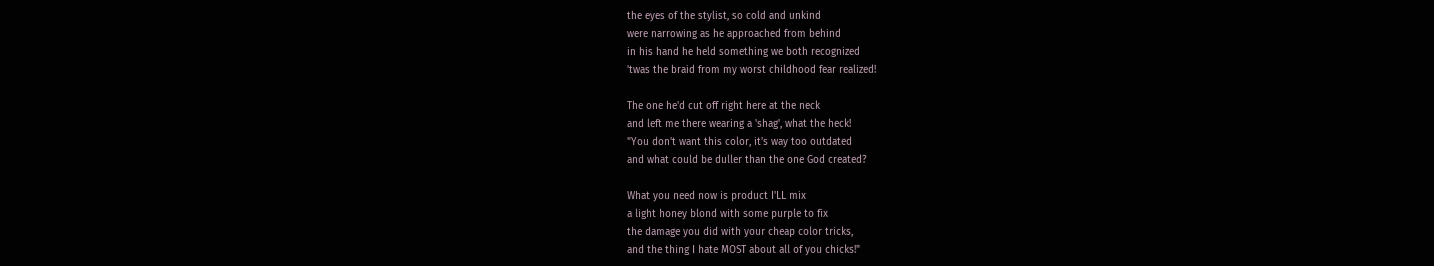the eyes of the stylist, so cold and unkind
were narrowing as he approached from behind
in his hand he held something we both recognized
'twas the braid from my worst childhood fear realized!

The one he'd cut off right here at the neck
and left me there wearing a 'shag', what the heck!
"You don't want this color, it's way too outdated
and what could be duller than the one God created?

What you need now is product I'LL mix
a light honey blond with some purple to fix
the damage you did with your cheap color tricks,
and the thing I hate MOST about all of you chicks!"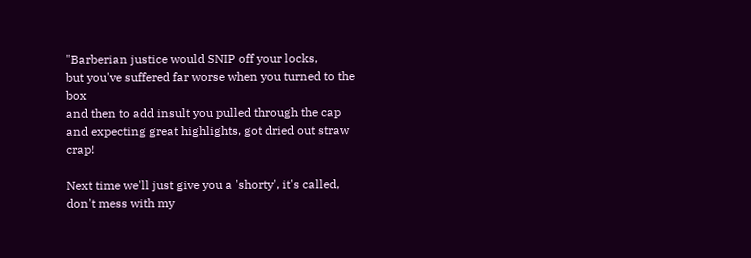"Barberian justice would SNIP off your locks,
but you've suffered far worse when you turned to the box
and then to add insult you pulled through the cap
and expecting great highlights, got dried out straw crap!

Next time we'll just give you a 'shorty', it's called,
don't mess with my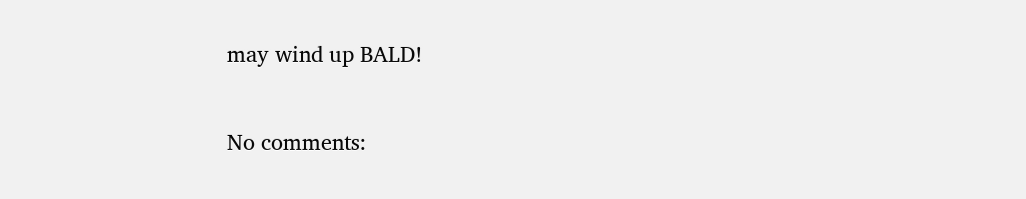may wind up BALD!

No comments: